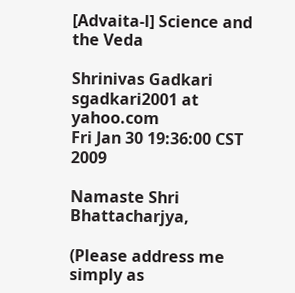[Advaita-l] Science and the Veda

Shrinivas Gadkari sgadkari2001 at yahoo.com
Fri Jan 30 19:36:00 CST 2009

Namaste Shri Bhattacharjya,

(Please address me simply as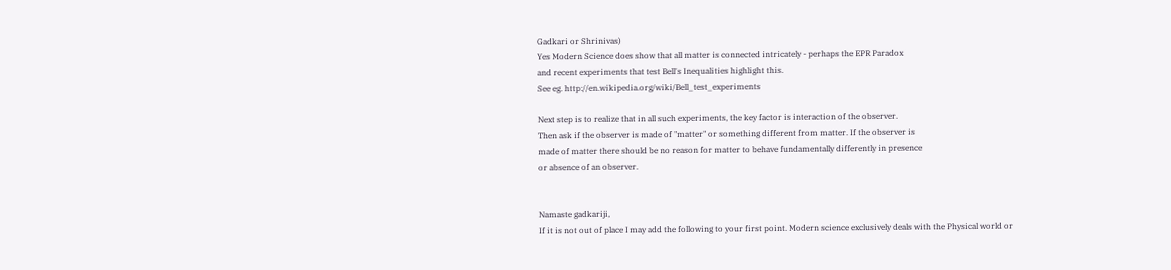Gadkari or Shrinivas)
Yes Modern Science does show that all matter is connected intricately - perhaps the EPR Paradox
and recent experiments that test Bell's Inequalities highlight this.
See eg. http://en.wikipedia.org/wiki/Bell_test_experiments

Next step is to realize that in all such experiments, the key factor is interaction of the observer.
Then ask if the observer is made of "matter" or something different from matter. If the observer is
made of matter there should be no reason for matter to behave fundamentally differently in presence
or absence of an observer.


Namaste gadkariji,
If it is not out of place I may add the following to your first point. Modern science exclusively deals with the Physical world or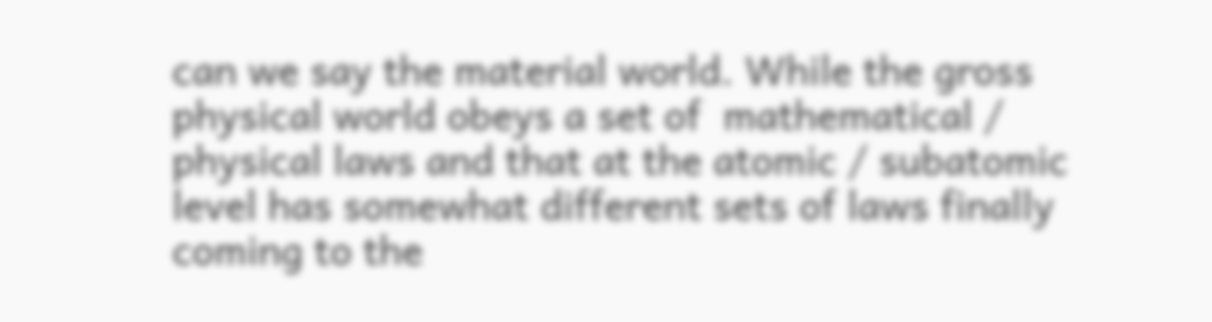can we say the material world. While the gross physical world obeys a set of  mathematical / physical laws and that at the atomic / subatomic level has somewhat different sets of laws finally coming to the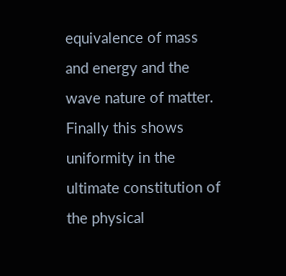equivalence of mass and energy and the wave nature of matter. Finally this shows uniformity in the ultimate constitution of the physical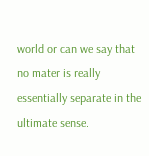world or can we say that no mater is really essentially separate in the ultimate sense.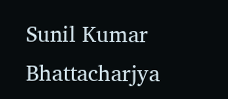Sunil Kumar Bhattacharjya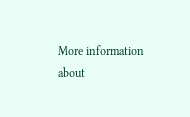More information about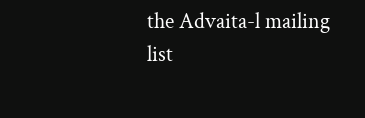the Advaita-l mailing list